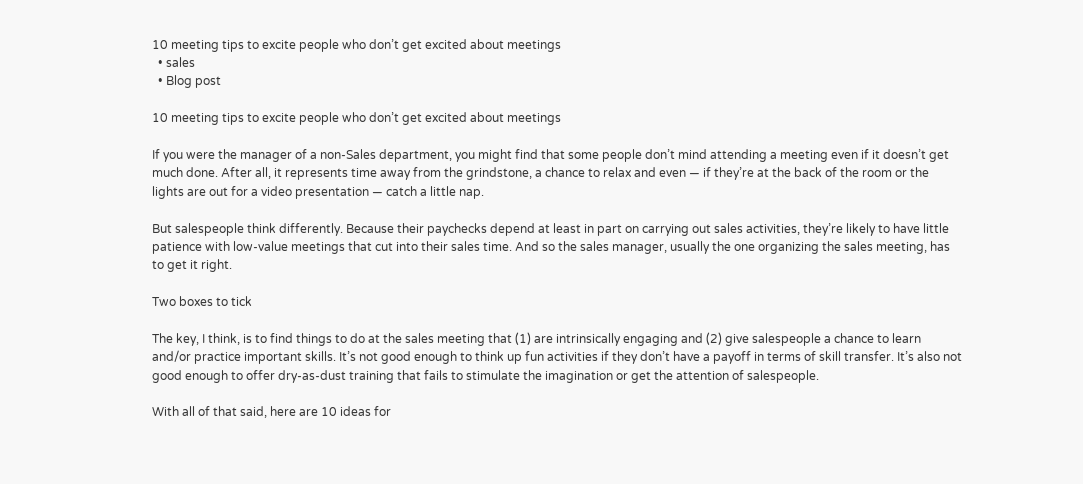10 meeting tips to excite people who don’t get excited about meetings
  • sales
  • Blog post

10 meeting tips to excite people who don’t get excited about meetings

If you were the manager of a non-Sales department, you might find that some people don’t mind attending a meeting even if it doesn’t get much done. After all, it represents time away from the grindstone, a chance to relax and even — if they’re at the back of the room or the lights are out for a video presentation — catch a little nap.

But salespeople think differently. Because their paychecks depend at least in part on carrying out sales activities, they’re likely to have little patience with low-value meetings that cut into their sales time. And so the sales manager, usually the one organizing the sales meeting, has to get it right.

Two boxes to tick

The key, I think, is to find things to do at the sales meeting that (1) are intrinsically engaging and (2) give salespeople a chance to learn and/or practice important skills. It’s not good enough to think up fun activities if they don’t have a payoff in terms of skill transfer. It’s also not good enough to offer dry-as-dust training that fails to stimulate the imagination or get the attention of salespeople.

With all of that said, here are 10 ideas for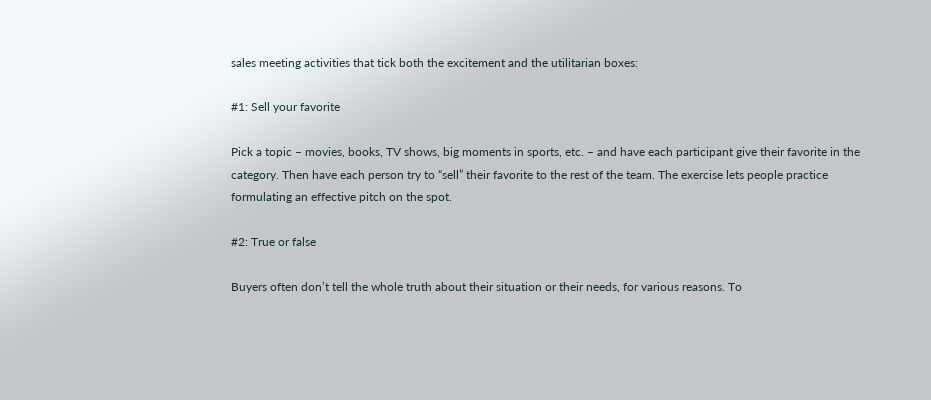sales meeting activities that tick both the excitement and the utilitarian boxes:

#1: Sell your favorite

Pick a topic – movies, books, TV shows, big moments in sports, etc. – and have each participant give their favorite in the category. Then have each person try to “sell” their favorite to the rest of the team. The exercise lets people practice formulating an effective pitch on the spot.

#2: True or false

Buyers often don’t tell the whole truth about their situation or their needs, for various reasons. To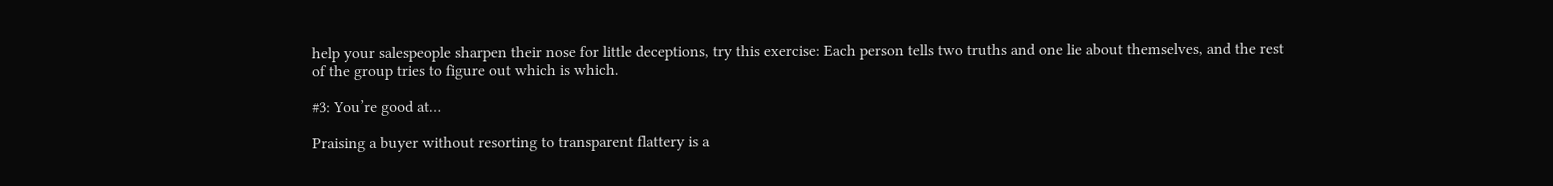help your salespeople sharpen their nose for little deceptions, try this exercise: Each person tells two truths and one lie about themselves, and the rest of the group tries to figure out which is which.

#3: You’re good at…

Praising a buyer without resorting to transparent flattery is a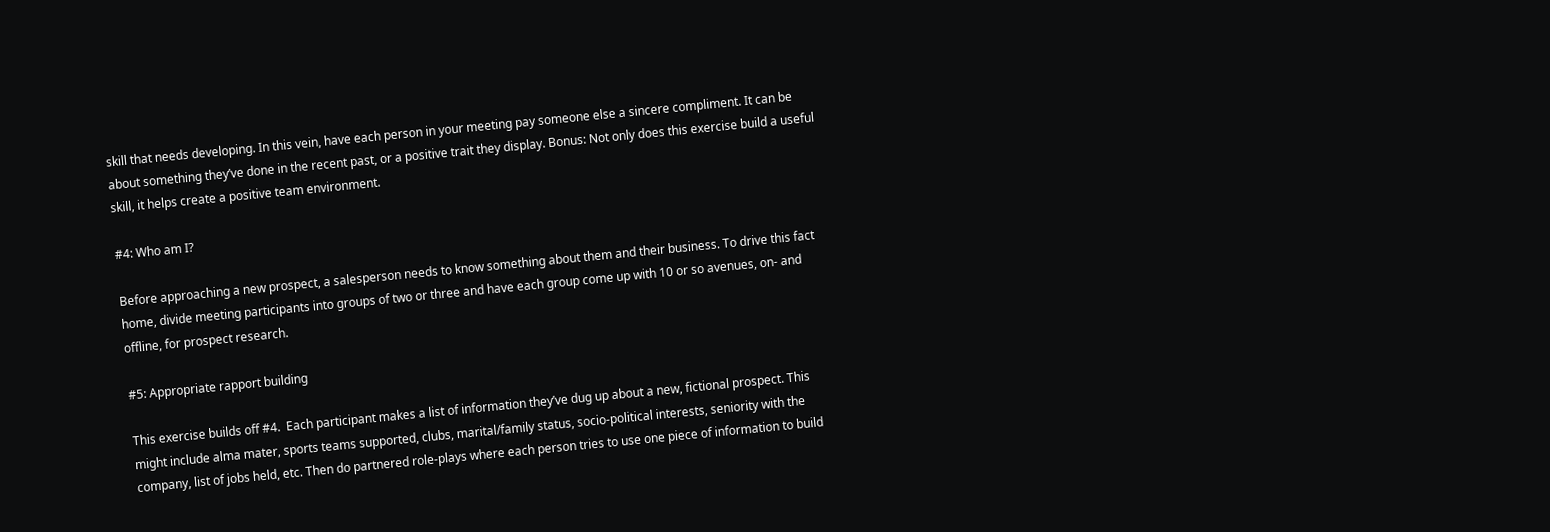skill that needs developing. In this vein, have each person in your meeting pay someone else a sincere compliment. It can be about something they’ve done in the recent past, or a positive trait they display. Bonus: Not only does this exercise build a useful skill, it helps create a positive team environment.

#4: Who am I?

Before approaching a new prospect, a salesperson needs to know something about them and their business. To drive this fact home, divide meeting participants into groups of two or three and have each group come up with 10 or so avenues, on- and offline, for prospect research.

#5: Appropriate rapport building

This exercise builds off #4.  Each participant makes a list of information they’ve dug up about a new, fictional prospect. This might include alma mater, sports teams supported, clubs, marital/family status, socio-political interests, seniority with the company, list of jobs held, etc. Then do partnered role-plays where each person tries to use one piece of information to build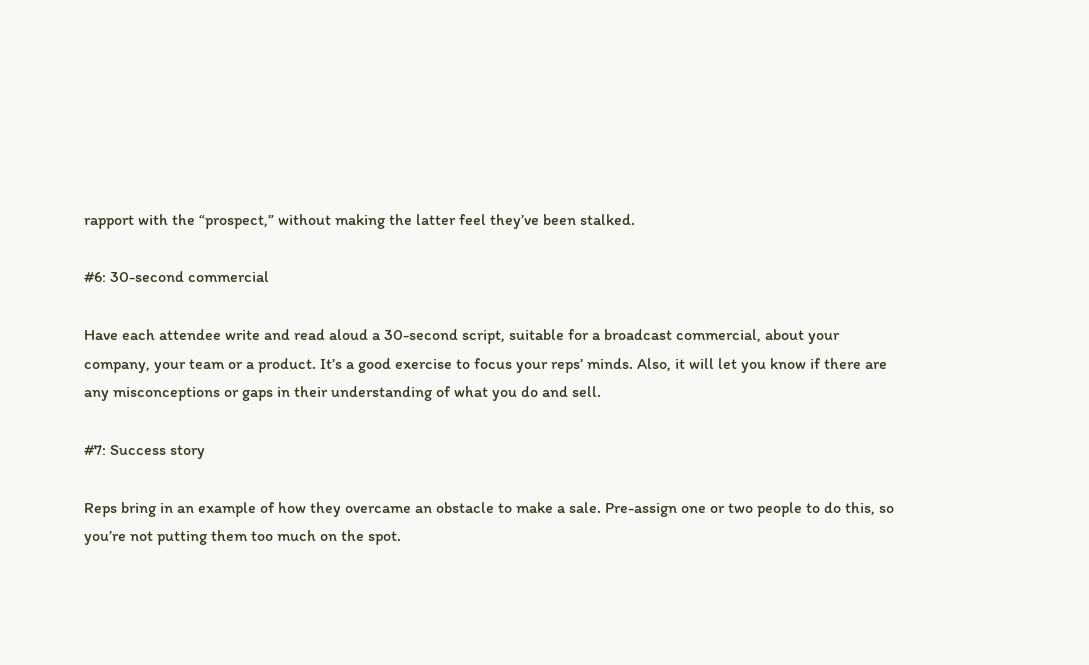rapport with the “prospect,” without making the latter feel they’ve been stalked.

#6: 30-second commercial

Have each attendee write and read aloud a 30-second script, suitable for a broadcast commercial, about your company, your team or a product. It’s a good exercise to focus your reps’ minds. Also, it will let you know if there are any misconceptions or gaps in their understanding of what you do and sell.

#7: Success story

Reps bring in an example of how they overcame an obstacle to make a sale. Pre-assign one or two people to do this, so you’re not putting them too much on the spot.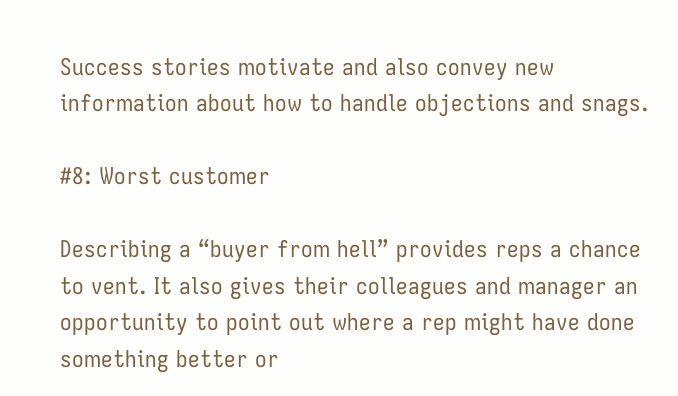Success stories motivate and also convey new information about how to handle objections and snags.

#8: Worst customer

Describing a “buyer from hell” provides reps a chance to vent. It also gives their colleagues and manager an opportunity to point out where a rep might have done something better or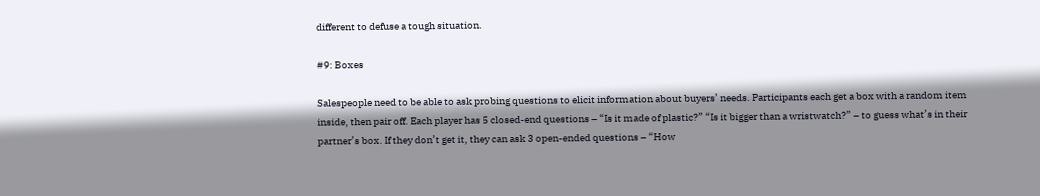different to defuse a tough situation.

#9: Boxes

Salespeople need to be able to ask probing questions to elicit information about buyers’ needs. Participants each get a box with a random item inside, then pair off. Each player has 5 closed-end questions – “Is it made of plastic?” “Is it bigger than a wristwatch?” – to guess what’s in their partner’s box. If they don’t get it, they can ask 3 open-ended questions – “How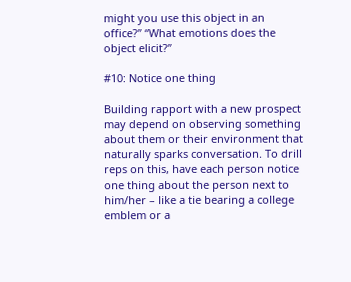might you use this object in an office?” “What emotions does the object elicit?”

#10: Notice one thing

Building rapport with a new prospect may depend on observing something about them or their environment that naturally sparks conversation. To drill reps on this, have each person notice one thing about the person next to him/her – like a tie bearing a college emblem or a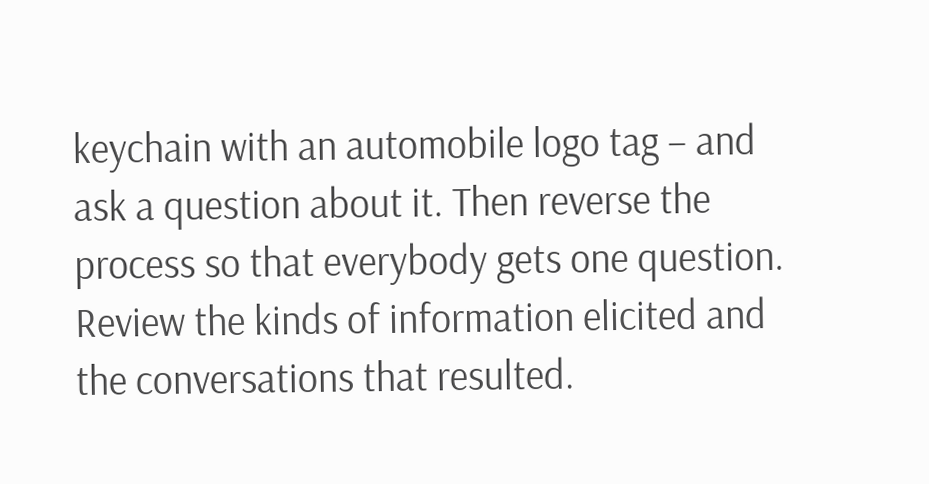keychain with an automobile logo tag – and ask a question about it. Then reverse the process so that everybody gets one question. Review the kinds of information elicited and the conversations that resulted.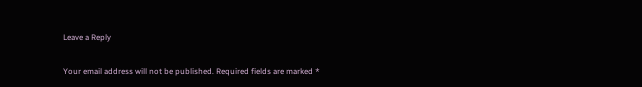Leave a Reply

Your email address will not be published. Required fields are marked *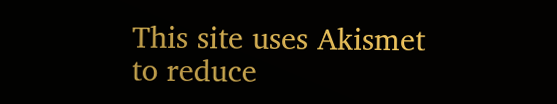This site uses Akismet to reduce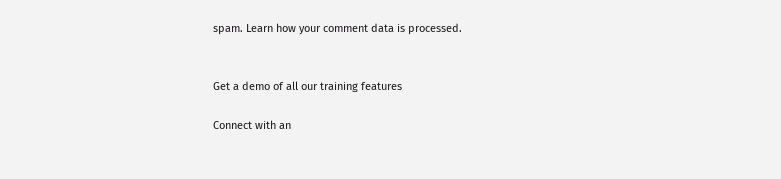spam. Learn how your comment data is processed.


Get a demo of all our training features

Connect with an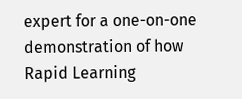expert for a one-on-one demonstration of how Rapid Learning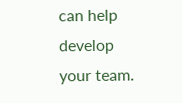can help develop your team.